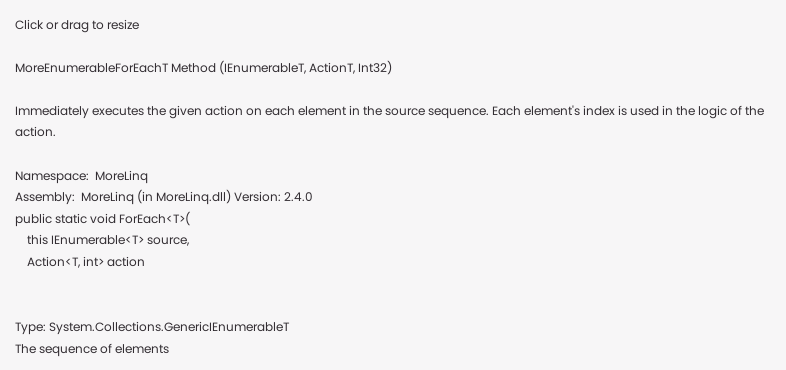Click or drag to resize

MoreEnumerableForEachT Method (IEnumerableT, ActionT, Int32)

Immediately executes the given action on each element in the source sequence. Each element's index is used in the logic of the action.

Namespace:  MoreLinq
Assembly:  MoreLinq (in MoreLinq.dll) Version: 2.4.0
public static void ForEach<T>(
    this IEnumerable<T> source,
    Action<T, int> action


Type: System.Collections.GenericIEnumerableT
The sequence of elements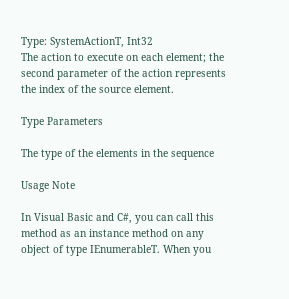Type: SystemActionT, Int32
The action to execute on each element; the second parameter of the action represents the index of the source element.

Type Parameters

The type of the elements in the sequence

Usage Note

In Visual Basic and C#, you can call this method as an instance method on any object of type IEnumerableT. When you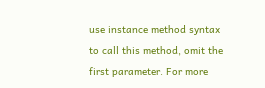use instance method syntax to call this method, omit the first parameter. For more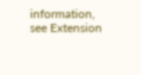information, see Extension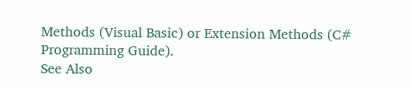Methods (Visual Basic) or Extension Methods (C# Programming Guide).
See Also